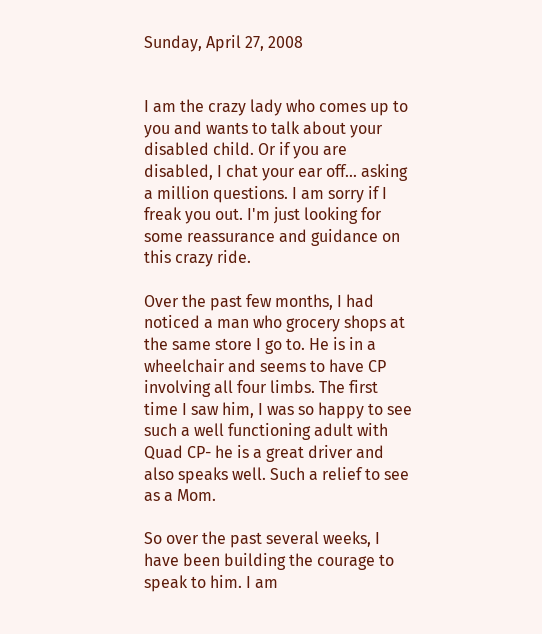Sunday, April 27, 2008


I am the crazy lady who comes up to you and wants to talk about your disabled child. Or if you are disabled, I chat your ear off... asking a million questions. I am sorry if I freak you out. I'm just looking for some reassurance and guidance on this crazy ride.

Over the past few months, I had noticed a man who grocery shops at the same store I go to. He is in a wheelchair and seems to have CP involving all four limbs. The first time I saw him, I was so happy to see such a well functioning adult with Quad CP- he is a great driver and also speaks well. Such a relief to see as a Mom.

So over the past several weeks, I have been building the courage to speak to him. I am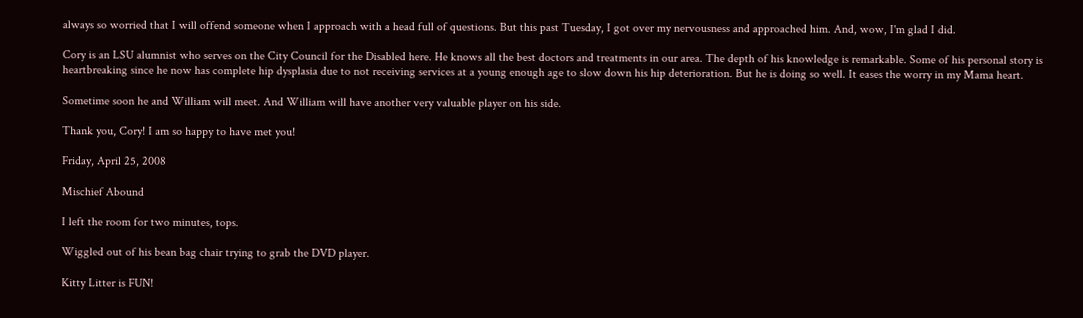always so worried that I will offend someone when I approach with a head full of questions. But this past Tuesday, I got over my nervousness and approached him. And, wow, I'm glad I did.

Cory is an LSU alumnist who serves on the City Council for the Disabled here. He knows all the best doctors and treatments in our area. The depth of his knowledge is remarkable. Some of his personal story is heartbreaking since he now has complete hip dysplasia due to not receiving services at a young enough age to slow down his hip deterioration. But he is doing so well. It eases the worry in my Mama heart.

Sometime soon he and William will meet. And William will have another very valuable player on his side.

Thank you, Cory! I am so happy to have met you!

Friday, April 25, 2008

Mischief Abound

I left the room for two minutes, tops.

Wiggled out of his bean bag chair trying to grab the DVD player.

Kitty Litter is FUN!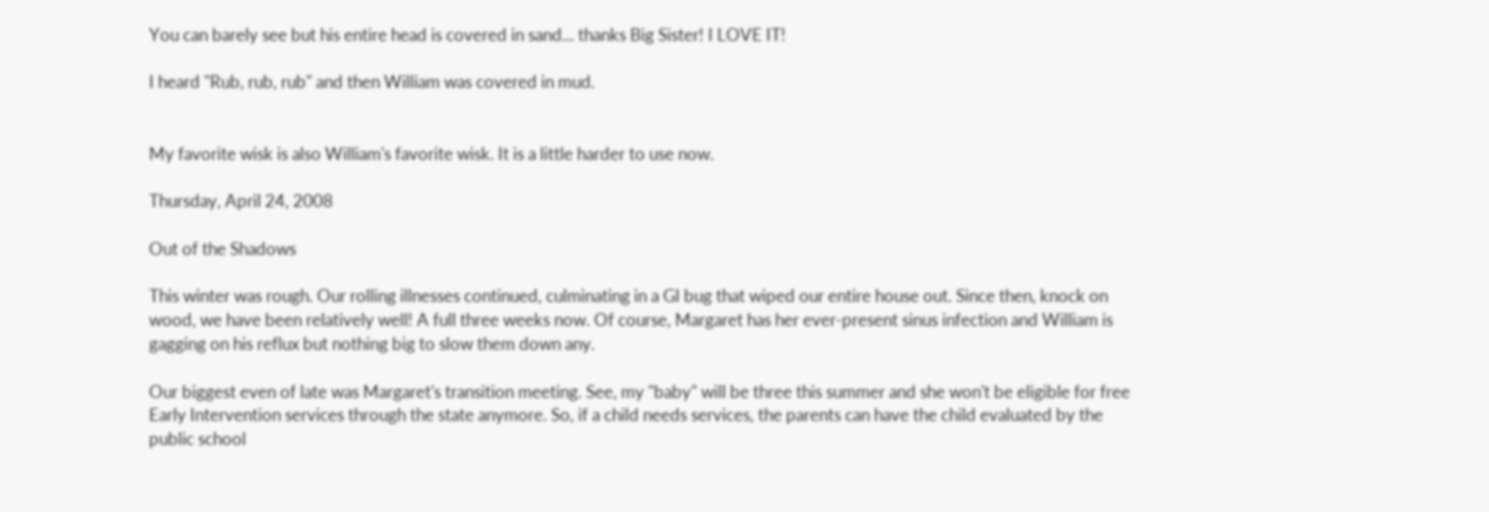You can barely see but his entire head is covered in sand... thanks Big Sister! I LOVE IT!

I heard "Rub, rub, rub" and then William was covered in mud.


My favorite wisk is also William's favorite wisk. It is a little harder to use now.

Thursday, April 24, 2008

Out of the Shadows

This winter was rough. Our rolling illnesses continued, culminating in a GI bug that wiped our entire house out. Since then, knock on wood, we have been relatively well! A full three weeks now. Of course, Margaret has her ever-present sinus infection and William is gagging on his reflux but nothing big to slow them down any.

Our biggest even of late was Margaret's transition meeting. See, my "baby" will be three this summer and she won't be eligible for free Early Intervention services through the state anymore. So, if a child needs services, the parents can have the child evaluated by the public school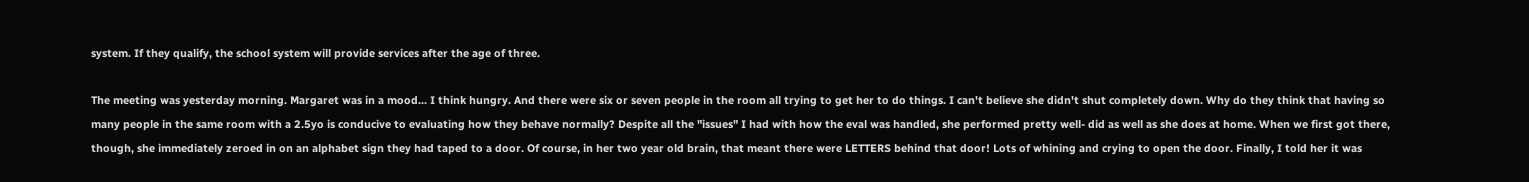system. If they qualify, the school system will provide services after the age of three.

The meeting was yesterday morning. Margaret was in a mood... I think hungry. And there were six or seven people in the room all trying to get her to do things. I can't believe she didn't shut completely down. Why do they think that having so many people in the same room with a 2.5yo is conducive to evaluating how they behave normally? Despite all the "issues" I had with how the eval was handled, she performed pretty well- did as well as she does at home. When we first got there, though, she immediately zeroed in on an alphabet sign they had taped to a door. Of course, in her two year old brain, that meant there were LETTERS behind that door! Lots of whining and crying to open the door. Finally, I told her it was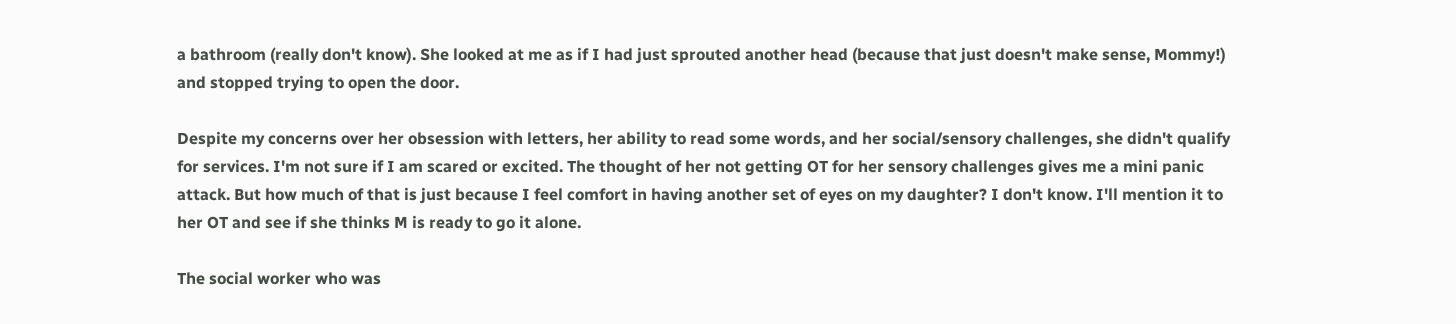a bathroom (really don't know). She looked at me as if I had just sprouted another head (because that just doesn't make sense, Mommy!) and stopped trying to open the door.

Despite my concerns over her obsession with letters, her ability to read some words, and her social/sensory challenges, she didn't qualify for services. I'm not sure if I am scared or excited. The thought of her not getting OT for her sensory challenges gives me a mini panic attack. But how much of that is just because I feel comfort in having another set of eyes on my daughter? I don't know. I'll mention it to her OT and see if she thinks M is ready to go it alone.

The social worker who was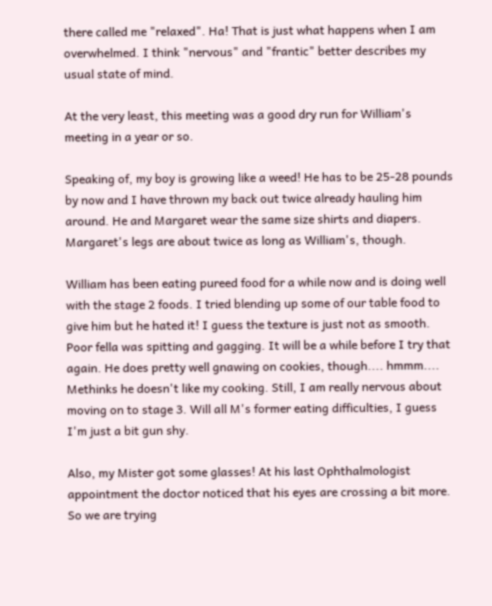there called me "relaxed". Ha! That is just what happens when I am overwhelmed. I think "nervous" and "frantic" better describes my usual state of mind.

At the very least, this meeting was a good dry run for William's meeting in a year or so.

Speaking of, my boy is growing like a weed! He has to be 25-28 pounds by now and I have thrown my back out twice already hauling him around. He and Margaret wear the same size shirts and diapers. Margaret's legs are about twice as long as William's, though.

William has been eating pureed food for a while now and is doing well with the stage 2 foods. I tried blending up some of our table food to give him but he hated it! I guess the texture is just not as smooth. Poor fella was spitting and gagging. It will be a while before I try that again. He does pretty well gnawing on cookies, though.... hmmm.... Methinks he doesn't like my cooking. Still, I am really nervous about moving on to stage 3. Will all M's former eating difficulties, I guess I'm just a bit gun shy.

Also, my Mister got some glasses! At his last Ophthalmologist appointment the doctor noticed that his eyes are crossing a bit more. So we are trying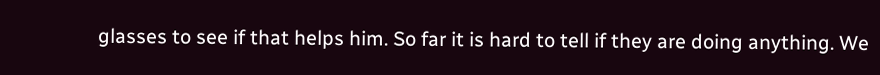glasses to see if that helps him. So far it is hard to tell if they are doing anything. We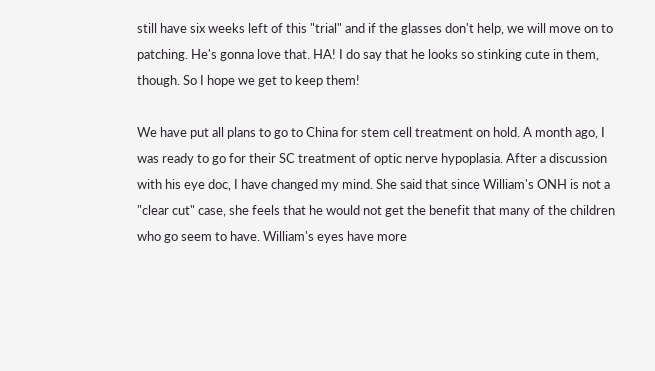still have six weeks left of this "trial" and if the glasses don't help, we will move on to patching. He's gonna love that. HA! I do say that he looks so stinking cute in them, though. So I hope we get to keep them!

We have put all plans to go to China for stem cell treatment on hold. A month ago, I was ready to go for their SC treatment of optic nerve hypoplasia. After a discussion with his eye doc, I have changed my mind. She said that since William's ONH is not a "clear cut" case, she feels that he would not get the benefit that many of the children who go seem to have. William's eyes have more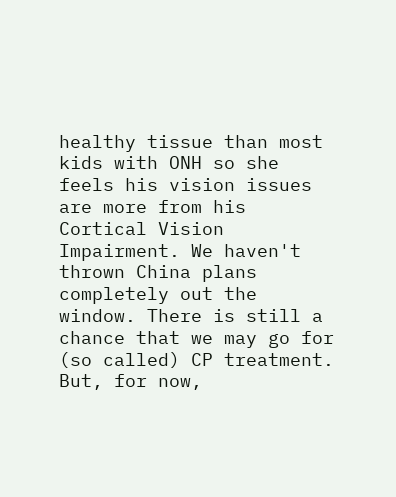healthy tissue than most kids with ONH so she feels his vision issues are more from his Cortical Vision Impairment. We haven't thrown China plans completely out the window. There is still a chance that we may go for (so called) CP treatment. But, for now,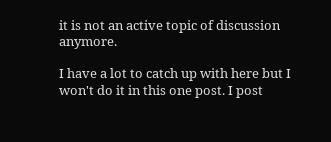it is not an active topic of discussion anymore.

I have a lot to catch up with here but I won't do it in this one post. I post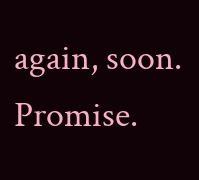again, soon. Promise.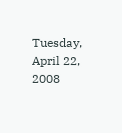Tuesday, April 22, 2008